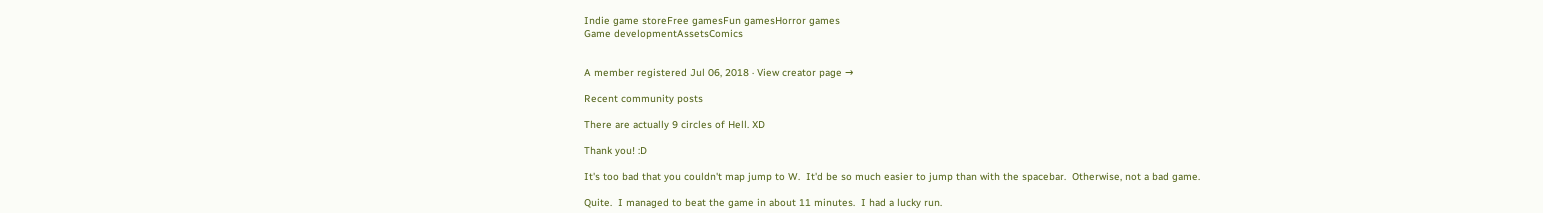Indie game storeFree gamesFun gamesHorror games
Game developmentAssetsComics


A member registered Jul 06, 2018 · View creator page →

Recent community posts

There are actually 9 circles of Hell. XD

Thank you! :D

It's too bad that you couldn't map jump to W.  It'd be so much easier to jump than with the spacebar.  Otherwise, not a bad game.

Quite.  I managed to beat the game in about 11 minutes.  I had a lucky run.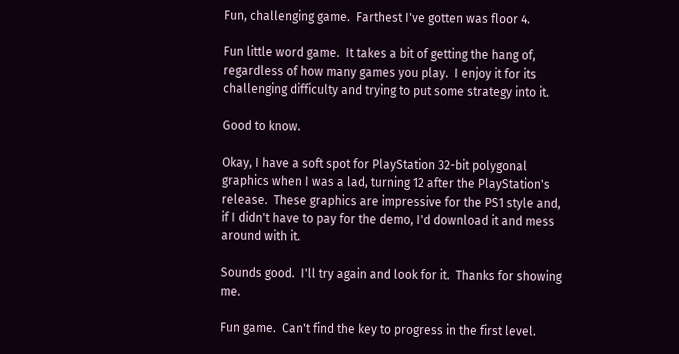Fun, challenging game.  Farthest I've gotten was floor 4.

Fun little word game.  It takes a bit of getting the hang of, regardless of how many games you play.  I enjoy it for its challenging difficulty and trying to put some strategy into it.

Good to know.

Okay, I have a soft spot for PlayStation 32-bit polygonal graphics when I was a lad, turning 12 after the PlayStation's release.  These graphics are impressive for the PS1 style and, if I didn't have to pay for the demo, I'd download it and mess around with it.

Sounds good.  I'll try again and look for it.  Thanks for showing me.

Fun game.  Can't find the key to progress in the first level.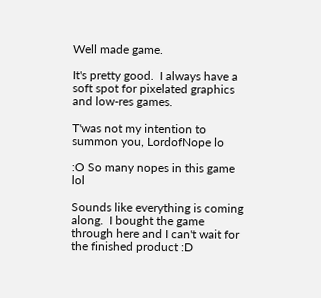Well made game.

It's pretty good.  I always have a soft spot for pixelated graphics and low-res games.

T'was not my intention to summon you, LordofNope lo

:O So many nopes in this game lol

Sounds like everything is coming along.  I bought the game through here and I can't wait for the finished product :D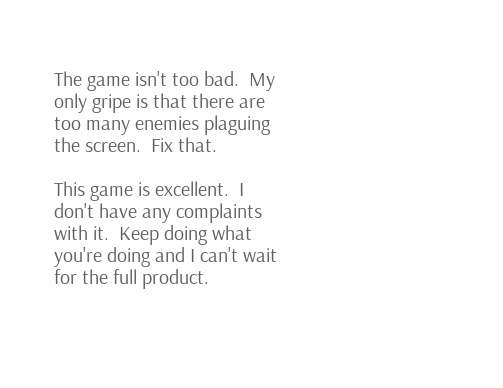The game isn't too bad.  My only gripe is that there are too many enemies plaguing the screen.  Fix that.

This game is excellent.  I don't have any complaints with it.  Keep doing what you're doing and I can't wait for the full product.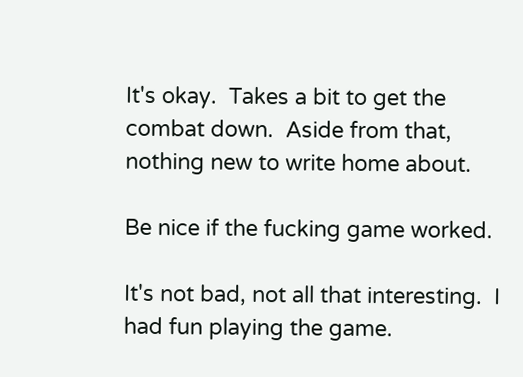It's okay.  Takes a bit to get the combat down.  Aside from that, nothing new to write home about.

Be nice if the fucking game worked.

It's not bad, not all that interesting.  I had fun playing the game.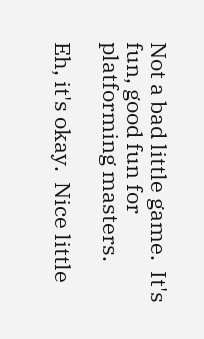Not a bad little game.  It's fun, good fun for platforming masters.

Eh, it's okay.  Nice little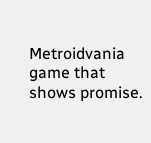Metroidvania game that shows promise.